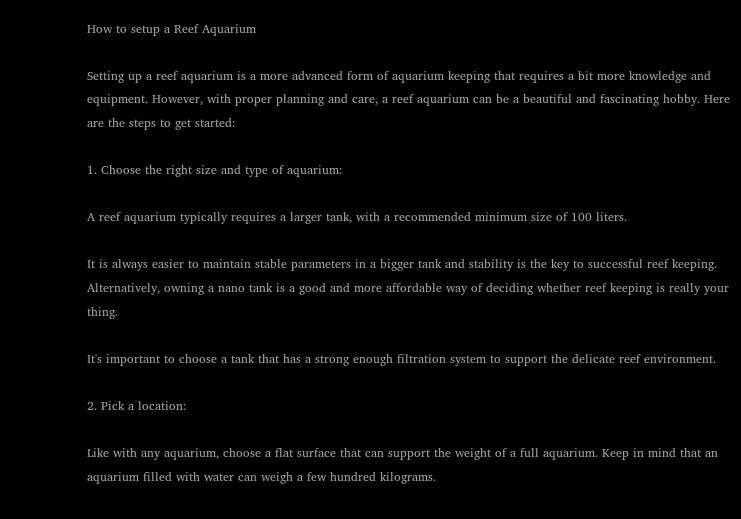How to setup a Reef Aquarium

Setting up a reef aquarium is a more advanced form of aquarium keeping that requires a bit more knowledge and equipment. However, with proper planning and care, a reef aquarium can be a beautiful and fascinating hobby. Here are the steps to get started:

1. Choose the right size and type of aquarium:

A reef aquarium typically requires a larger tank, with a recommended minimum size of 100 liters.

It is always easier to maintain stable parameters in a bigger tank and stability is the key to successful reef keeping. Alternatively, owning a nano tank is a good and more affordable way of deciding whether reef keeping is really your thing.

It's important to choose a tank that has a strong enough filtration system to support the delicate reef environment.

2. Pick a location:

Like with any aquarium, choose a flat surface that can support the weight of a full aquarium. Keep in mind that an aquarium filled with water can weigh a few hundred kilograms.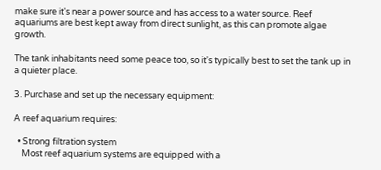make sure it's near a power source and has access to a water source. Reef aquariums are best kept away from direct sunlight, as this can promote algae growth.

The tank inhabitants need some peace too, so it's typically best to set the tank up in a quieter place.

3. Purchase and set up the necessary equipment:

A reef aquarium requires:

  • Strong filtration system
    Most reef aquarium systems are equipped with a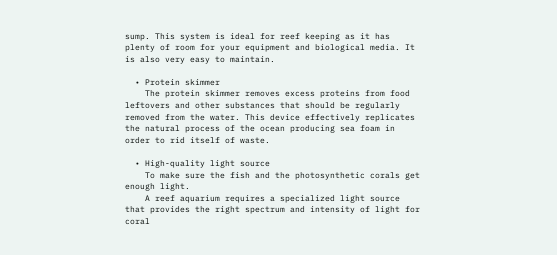sump. This system is ideal for reef keeping as it has plenty of room for your equipment and biological media. It is also very easy to maintain.

  • Protein skimmer
    The protein skimmer removes excess proteins from food leftovers and other substances that should be regularly removed from the water. This device effectively replicates the natural process of the ocean producing sea foam in order to rid itself of waste.

  • High-quality light source
    To make sure the fish and the photosynthetic corals get enough light.
    A reef aquarium requires a specialized light source that provides the right spectrum and intensity of light for coral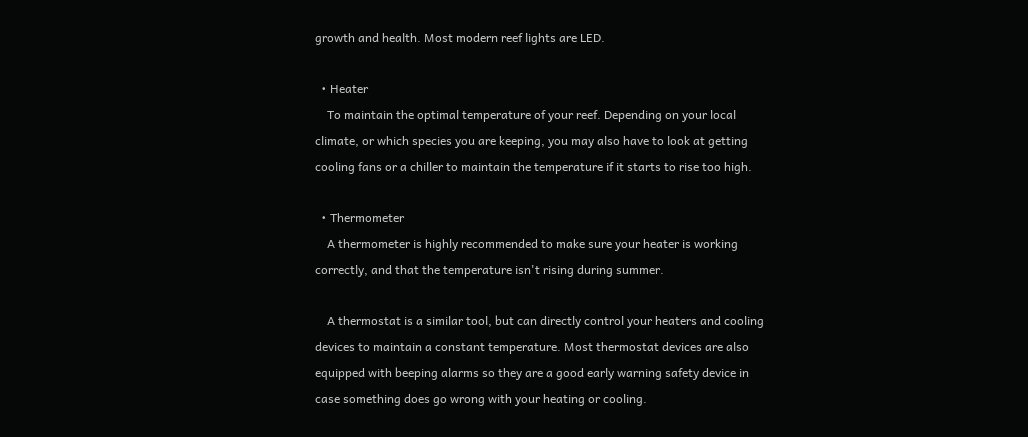growth and health. Most modern reef lights are LED.

  • Heater
    To maintain the optimal temperature of your reef. Depending on your local climate, or which species you are keeping, you may also have to look at getting cooling fans or a chiller to maintain the temperature if it starts to rise too high.

  • Thermometer
    A thermometer is highly recommended to make sure your heater is working correctly, and that the temperature isn't rising during summer.

    A thermostat is a similar tool, but can directly control your heaters and cooling devices to maintain a constant temperature. Most thermostat devices are also equipped with beeping alarms so they are a good early warning safety device in case something does go wrong with your heating or cooling.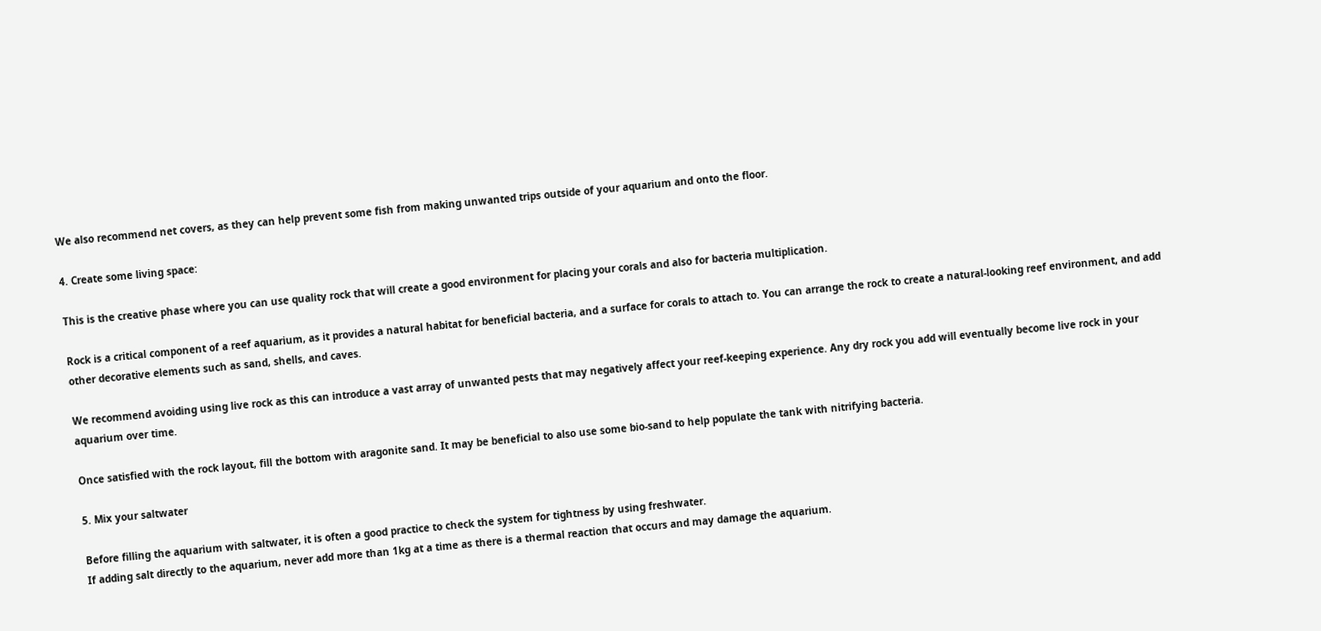We also recommend net covers, as they can help prevent some fish from making unwanted trips outside of your aquarium and onto the floor.

4. Create some living space:

This is the creative phase where you can use quality rock that will create a good environment for placing your corals and also for bacteria multiplication.

Rock is a critical component of a reef aquarium, as it provides a natural habitat for beneficial bacteria, and a surface for corals to attach to. You can arrange the rock to create a natural-looking reef environment, and add other decorative elements such as sand, shells, and caves.

We recommend avoiding using live rock as this can introduce a vast array of unwanted pests that may negatively affect your reef-keeping experience. Any dry rock you add will eventually become live rock in your aquarium over time.

Once satisfied with the rock layout, fill the bottom with aragonite sand. It may be beneficial to also use some bio-sand to help populate the tank with nitrifying bacteria.

5. Mix your saltwater

Before filling the aquarium with saltwater, it is often a good practice to check the system for tightness by using freshwater.
If adding salt directly to the aquarium, never add more than 1kg at a time as there is a thermal reaction that occurs and may damage the aquarium.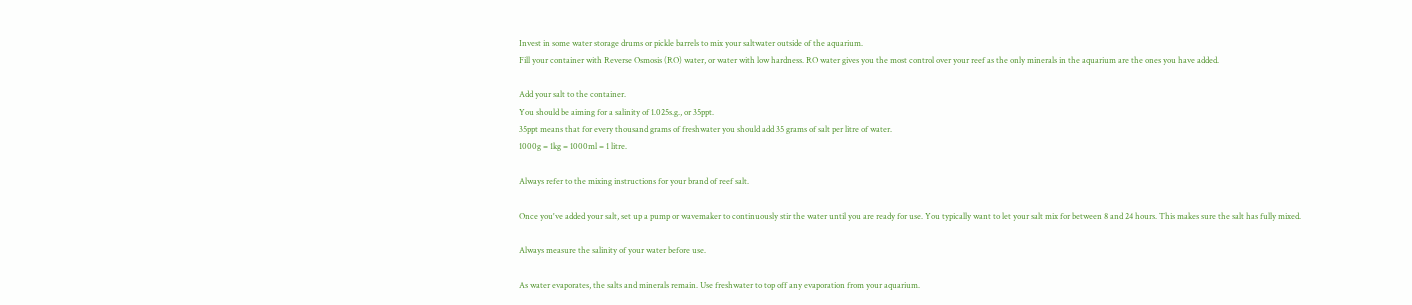Invest in some water storage drums or pickle barrels to mix your saltwater outside of the aquarium.
Fill your container with Reverse Osmosis (RO) water, or water with low hardness. RO water gives you the most control over your reef as the only minerals in the aquarium are the ones you have added.

Add your salt to the container.
You should be aiming for a salinity of 1.025s.g., or 35ppt.
35ppt means that for every thousand grams of freshwater you should add 35 grams of salt per litre of water.
1000g = 1kg = 1000ml = 1 litre.

Always refer to the mixing instructions for your brand of reef salt.

Once you've added your salt, set up a pump or wavemaker to continuously stir the water until you are ready for use. You typically want to let your salt mix for between 8 and 24 hours. This makes sure the salt has fully mixed.

Always measure the salinity of your water before use.

As water evaporates, the salts and minerals remain. Use freshwater to top off any evaporation from your aquarium.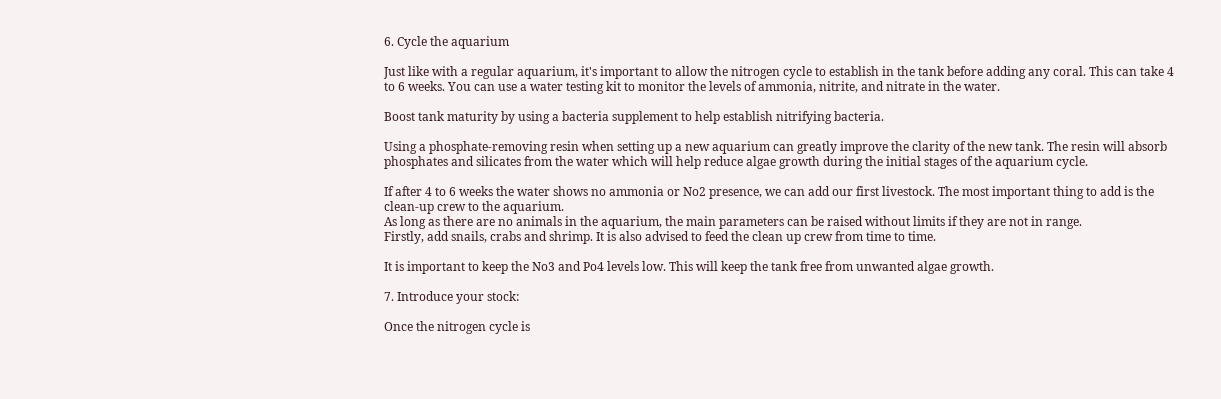6. Cycle the aquarium

Just like with a regular aquarium, it's important to allow the nitrogen cycle to establish in the tank before adding any coral. This can take 4 to 6 weeks. You can use a water testing kit to monitor the levels of ammonia, nitrite, and nitrate in the water.

Boost tank maturity by using a bacteria supplement to help establish nitrifying bacteria.

Using a phosphate-removing resin when setting up a new aquarium can greatly improve the clarity of the new tank. The resin will absorb phosphates and silicates from the water which will help reduce algae growth during the initial stages of the aquarium cycle.

If after 4 to 6 weeks the water shows no ammonia or No2 presence, we can add our first livestock. The most important thing to add is the clean-up crew to the aquarium.
As long as there are no animals in the aquarium, the main parameters can be raised without limits if they are not in range.
Firstly, add snails, crabs and shrimp. It is also advised to feed the clean up crew from time to time.

It is important to keep the No3 and Po4 levels low. This will keep the tank free from unwanted algae growth.

7. Introduce your stock:

Once the nitrogen cycle is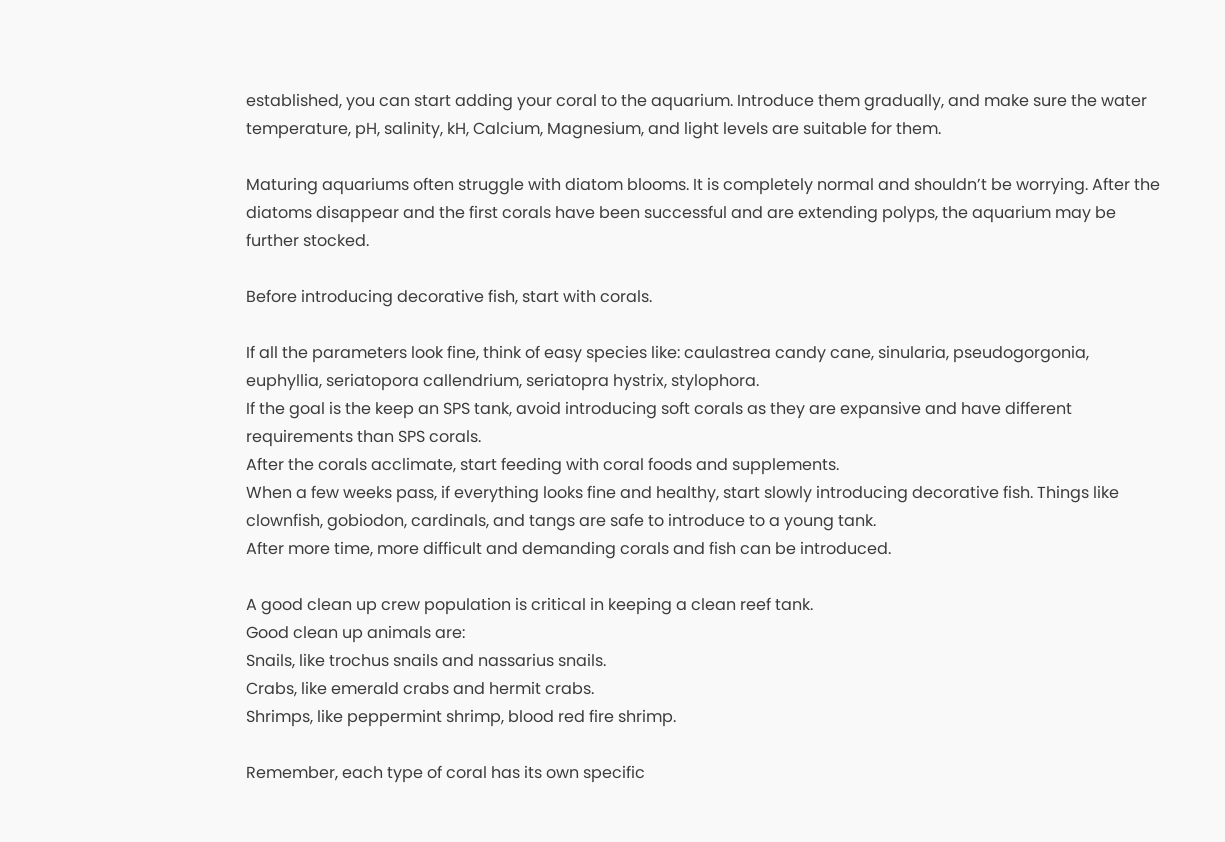established, you can start adding your coral to the aquarium. Introduce them gradually, and make sure the water temperature, pH, salinity, kH, Calcium, Magnesium, and light levels are suitable for them.

Maturing aquariums often struggle with diatom blooms. It is completely normal and shouldn’t be worrying. After the diatoms disappear and the first corals have been successful and are extending polyps, the aquarium may be further stocked.

Before introducing decorative fish, start with corals.

If all the parameters look fine, think of easy species like: caulastrea candy cane, sinularia, pseudogorgonia, euphyllia, seriatopora callendrium, seriatopra hystrix, stylophora.
If the goal is the keep an SPS tank, avoid introducing soft corals as they are expansive and have different requirements than SPS corals.
After the corals acclimate, start feeding with coral foods and supplements.
When a few weeks pass, if everything looks fine and healthy, start slowly introducing decorative fish. Things like clownfish, gobiodon, cardinals, and tangs are safe to introduce to a young tank.
After more time, more difficult and demanding corals and fish can be introduced.

A good clean up crew population is critical in keeping a clean reef tank.
Good clean up animals are:
Snails, like trochus snails and nassarius snails.
Crabs, like emerald crabs and hermit crabs.
Shrimps, like peppermint shrimp, blood red fire shrimp.

Remember, each type of coral has its own specific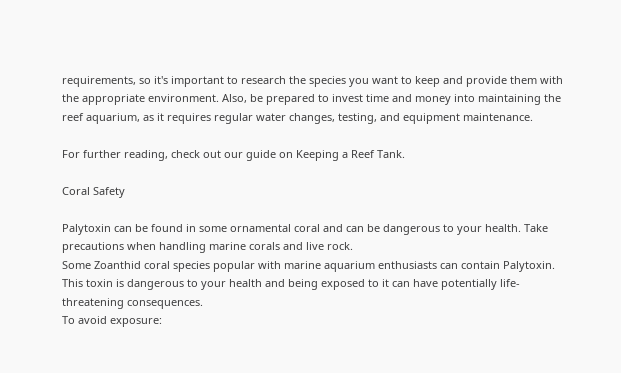requirements, so it's important to research the species you want to keep and provide them with the appropriate environment. Also, be prepared to invest time and money into maintaining the reef aquarium, as it requires regular water changes, testing, and equipment maintenance.

For further reading, check out our guide on Keeping a Reef Tank.

Coral Safety

Palytoxin can be found in some ornamental coral and can be dangerous to your health. Take precautions when handling marine corals and live rock.
Some Zoanthid coral species popular with marine aquarium enthusiasts can contain Palytoxin. This toxin is dangerous to your health and being exposed to it can have potentially life-threatening consequences.
To avoid exposure: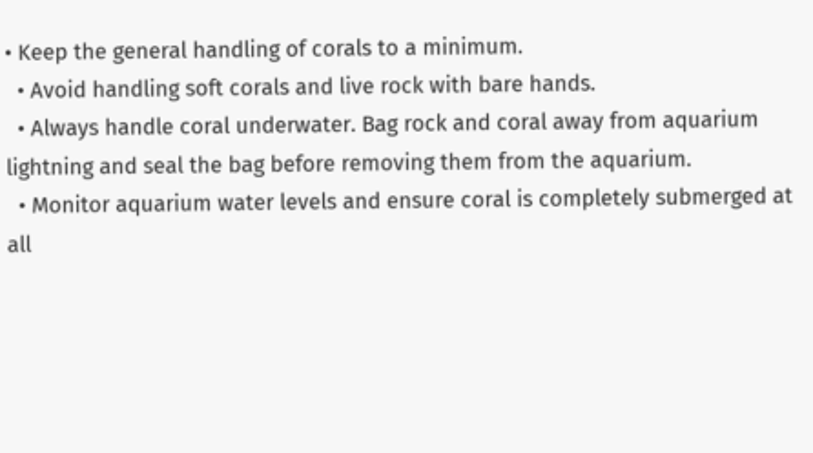• Keep the general handling of corals to a minimum.
  • Avoid handling soft corals and live rock with bare hands.
  • Always handle coral underwater. Bag rock and coral away from aquarium lightning and seal the bag before removing them from the aquarium.
  • Monitor aquarium water levels and ensure coral is completely submerged at all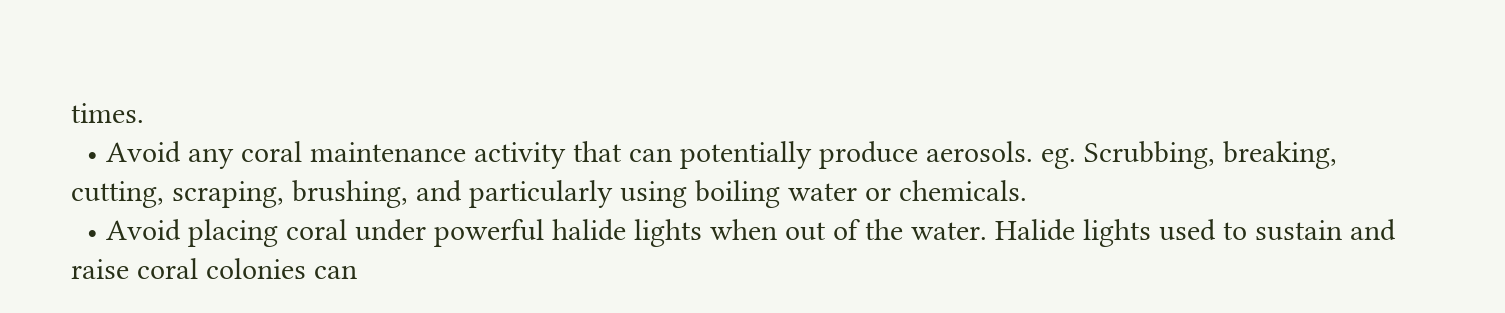times.
  • Avoid any coral maintenance activity that can potentially produce aerosols. eg. Scrubbing, breaking, cutting, scraping, brushing, and particularly using boiling water or chemicals.
  • Avoid placing coral under powerful halide lights when out of the water. Halide lights used to sustain and raise coral colonies can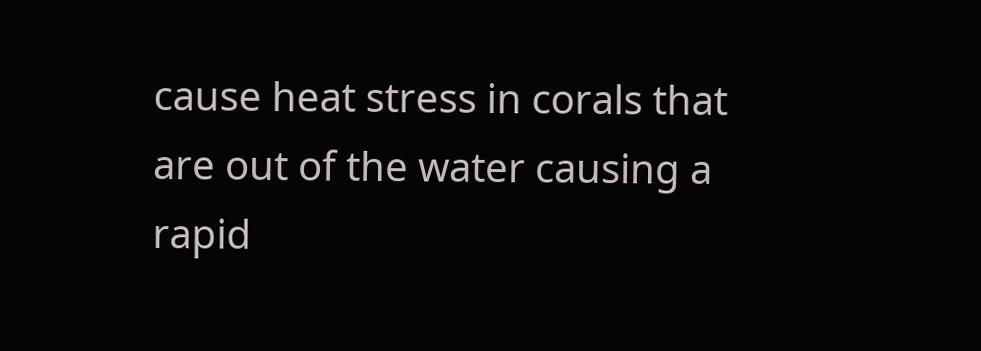cause heat stress in corals that are out of the water causing a rapid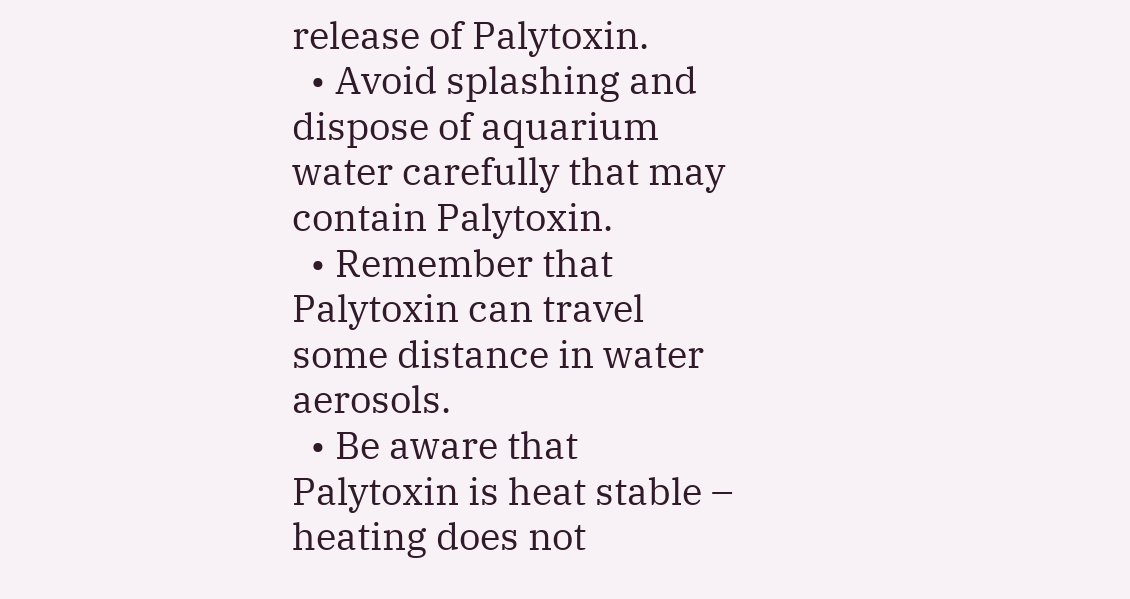release of Palytoxin.
  • Avoid splashing and dispose of aquarium water carefully that may contain Palytoxin.
  • Remember that Palytoxin can travel some distance in water aerosols.
  • Be aware that Palytoxin is heat stable – heating does not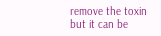remove the toxin but it can be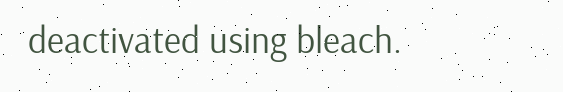deactivated using bleach.